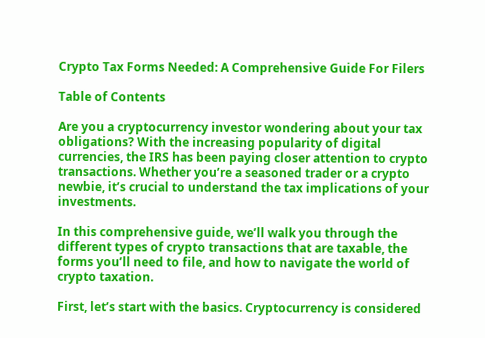Crypto Tax Forms Needed: A Comprehensive Guide For Filers

Table of Contents

Are you a cryptocurrency investor wondering about your tax obligations? With the increasing popularity of digital currencies, the IRS has been paying closer attention to crypto transactions. Whether you’re a seasoned trader or a crypto newbie, it’s crucial to understand the tax implications of your investments.

In this comprehensive guide, we’ll walk you through the different types of crypto transactions that are taxable, the forms you’ll need to file, and how to navigate the world of crypto taxation.

First, let’s start with the basics. Cryptocurrency is considered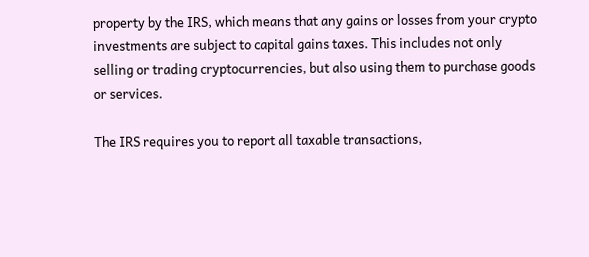property by the IRS, which means that any gains or losses from your crypto investments are subject to capital gains taxes. This includes not only selling or trading cryptocurrencies, but also using them to purchase goods or services.

The IRS requires you to report all taxable transactions,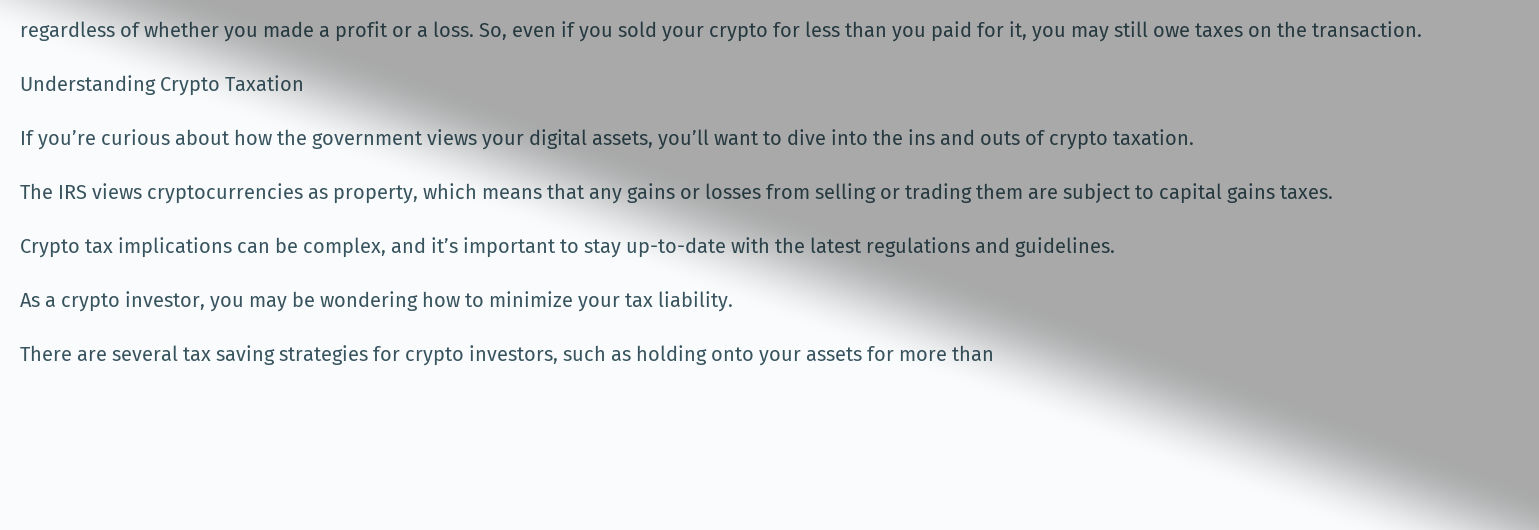regardless of whether you made a profit or a loss. So, even if you sold your crypto for less than you paid for it, you may still owe taxes on the transaction.

Understanding Crypto Taxation

If you’re curious about how the government views your digital assets, you’ll want to dive into the ins and outs of crypto taxation.

The IRS views cryptocurrencies as property, which means that any gains or losses from selling or trading them are subject to capital gains taxes.

Crypto tax implications can be complex, and it’s important to stay up-to-date with the latest regulations and guidelines.

As a crypto investor, you may be wondering how to minimize your tax liability.

There are several tax saving strategies for crypto investors, such as holding onto your assets for more than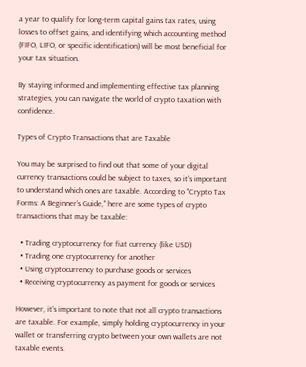a year to qualify for long-term capital gains tax rates, using losses to offset gains, and identifying which accounting method (FIFO, LIFO, or specific identification) will be most beneficial for your tax situation.

By staying informed and implementing effective tax planning strategies, you can navigate the world of crypto taxation with confidence.

Types of Crypto Transactions that are Taxable

You may be surprised to find out that some of your digital currency transactions could be subject to taxes, so it’s important to understand which ones are taxable. According to "Crypto Tax Forms: A Beginner’s Guide," here are some types of crypto transactions that may be taxable:

  • Trading cryptocurrency for fiat currency (like USD)
  • Trading one cryptocurrency for another
  • Using cryptocurrency to purchase goods or services
  • Receiving cryptocurrency as payment for goods or services

However, it’s important to note that not all crypto transactions are taxable. For example, simply holding cryptocurrency in your wallet or transferring crypto between your own wallets are not taxable events.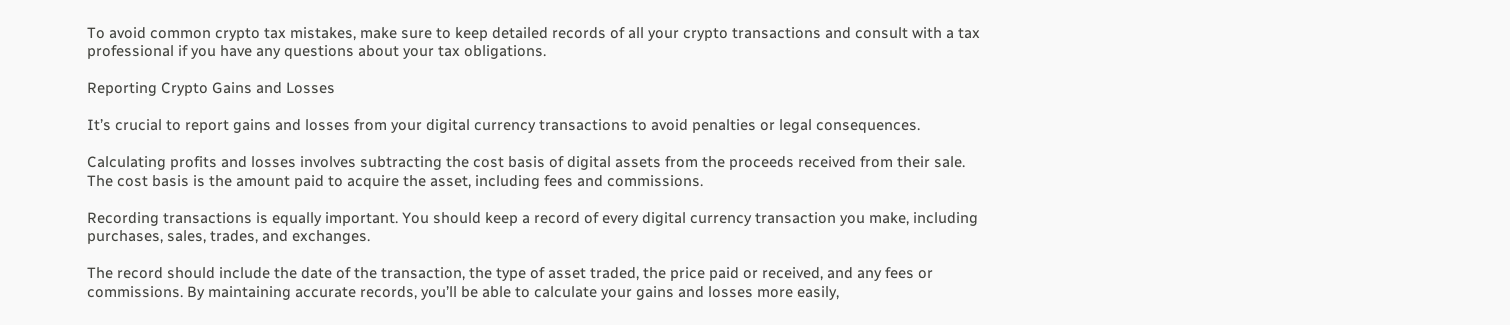To avoid common crypto tax mistakes, make sure to keep detailed records of all your crypto transactions and consult with a tax professional if you have any questions about your tax obligations.

Reporting Crypto Gains and Losses

It’s crucial to report gains and losses from your digital currency transactions to avoid penalties or legal consequences.

Calculating profits and losses involves subtracting the cost basis of digital assets from the proceeds received from their sale. The cost basis is the amount paid to acquire the asset, including fees and commissions.

Recording transactions is equally important. You should keep a record of every digital currency transaction you make, including purchases, sales, trades, and exchanges.

The record should include the date of the transaction, the type of asset traded, the price paid or received, and any fees or commissions. By maintaining accurate records, you’ll be able to calculate your gains and losses more easily,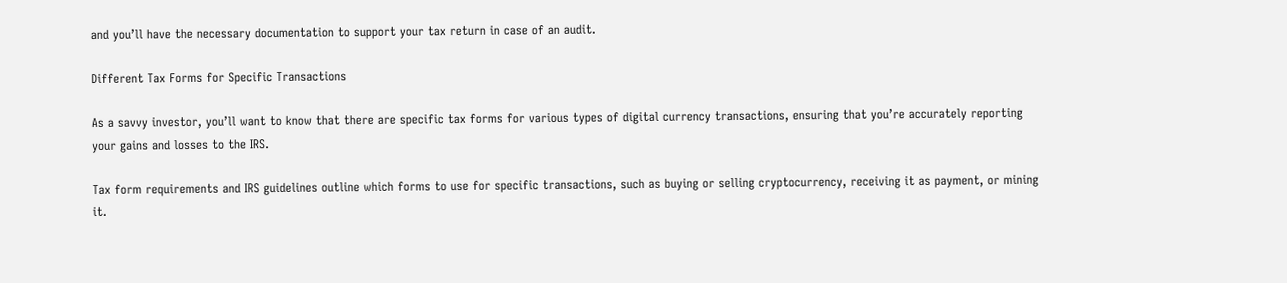and you’ll have the necessary documentation to support your tax return in case of an audit.

Different Tax Forms for Specific Transactions

As a savvy investor, you’ll want to know that there are specific tax forms for various types of digital currency transactions, ensuring that you’re accurately reporting your gains and losses to the IRS.

Tax form requirements and IRS guidelines outline which forms to use for specific transactions, such as buying or selling cryptocurrency, receiving it as payment, or mining it.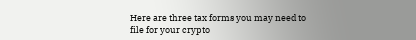Here are three tax forms you may need to file for your crypto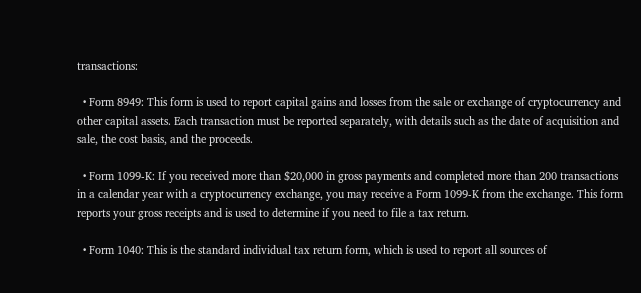transactions:

  • Form 8949: This form is used to report capital gains and losses from the sale or exchange of cryptocurrency and other capital assets. Each transaction must be reported separately, with details such as the date of acquisition and sale, the cost basis, and the proceeds.

  • Form 1099-K: If you received more than $20,000 in gross payments and completed more than 200 transactions in a calendar year with a cryptocurrency exchange, you may receive a Form 1099-K from the exchange. This form reports your gross receipts and is used to determine if you need to file a tax return.

  • Form 1040: This is the standard individual tax return form, which is used to report all sources of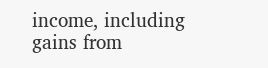income, including gains from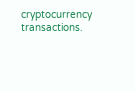cryptocurrency transactions.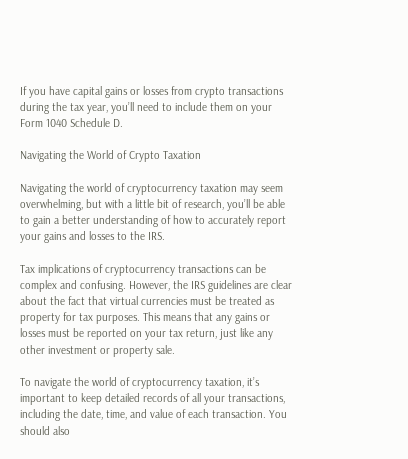If you have capital gains or losses from crypto transactions during the tax year, you’ll need to include them on your Form 1040 Schedule D.

Navigating the World of Crypto Taxation

Navigating the world of cryptocurrency taxation may seem overwhelming, but with a little bit of research, you’ll be able to gain a better understanding of how to accurately report your gains and losses to the IRS.

Tax implications of cryptocurrency transactions can be complex and confusing. However, the IRS guidelines are clear about the fact that virtual currencies must be treated as property for tax purposes. This means that any gains or losses must be reported on your tax return, just like any other investment or property sale.

To navigate the world of cryptocurrency taxation, it’s important to keep detailed records of all your transactions, including the date, time, and value of each transaction. You should also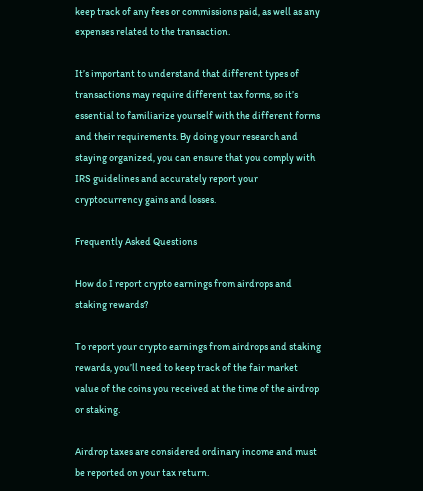keep track of any fees or commissions paid, as well as any expenses related to the transaction.

It’s important to understand that different types of transactions may require different tax forms, so it’s essential to familiarize yourself with the different forms and their requirements. By doing your research and staying organized, you can ensure that you comply with IRS guidelines and accurately report your cryptocurrency gains and losses.

Frequently Asked Questions

How do I report crypto earnings from airdrops and staking rewards?

To report your crypto earnings from airdrops and staking rewards, you’ll need to keep track of the fair market value of the coins you received at the time of the airdrop or staking.

Airdrop taxes are considered ordinary income and must be reported on your tax return.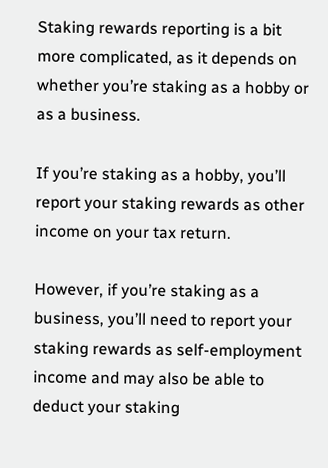Staking rewards reporting is a bit more complicated, as it depends on whether you’re staking as a hobby or as a business.

If you’re staking as a hobby, you’ll report your staking rewards as other income on your tax return.

However, if you’re staking as a business, you’ll need to report your staking rewards as self-employment income and may also be able to deduct your staking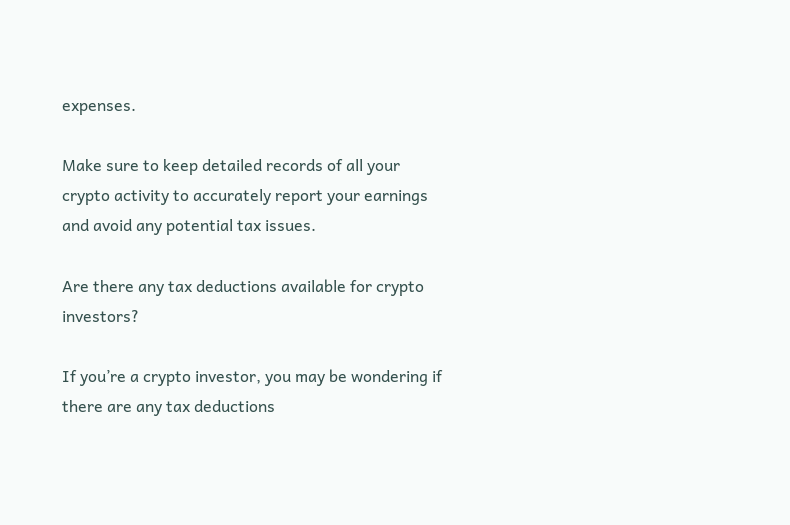expenses.

Make sure to keep detailed records of all your crypto activity to accurately report your earnings and avoid any potential tax issues.

Are there any tax deductions available for crypto investors?

If you’re a crypto investor, you may be wondering if there are any tax deductions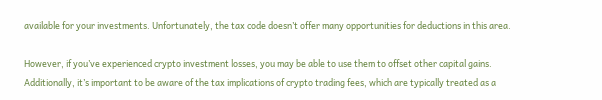available for your investments. Unfortunately, the tax code doesn’t offer many opportunities for deductions in this area.

However, if you’ve experienced crypto investment losses, you may be able to use them to offset other capital gains. Additionally, it’s important to be aware of the tax implications of crypto trading fees, which are typically treated as a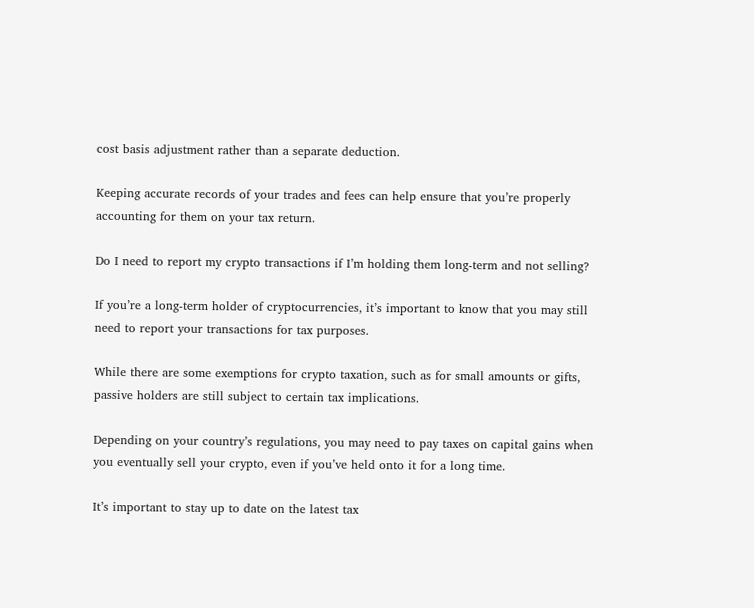cost basis adjustment rather than a separate deduction.

Keeping accurate records of your trades and fees can help ensure that you’re properly accounting for them on your tax return.

Do I need to report my crypto transactions if I’m holding them long-term and not selling?

If you’re a long-term holder of cryptocurrencies, it’s important to know that you may still need to report your transactions for tax purposes.

While there are some exemptions for crypto taxation, such as for small amounts or gifts, passive holders are still subject to certain tax implications.

Depending on your country’s regulations, you may need to pay taxes on capital gains when you eventually sell your crypto, even if you’ve held onto it for a long time.

It’s important to stay up to date on the latest tax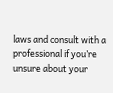laws and consult with a professional if you’re unsure about your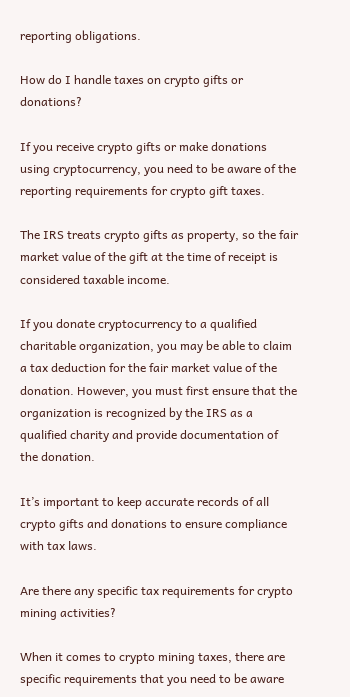reporting obligations.

How do I handle taxes on crypto gifts or donations?

If you receive crypto gifts or make donations using cryptocurrency, you need to be aware of the reporting requirements for crypto gift taxes.

The IRS treats crypto gifts as property, so the fair market value of the gift at the time of receipt is considered taxable income.

If you donate cryptocurrency to a qualified charitable organization, you may be able to claim a tax deduction for the fair market value of the donation. However, you must first ensure that the organization is recognized by the IRS as a qualified charity and provide documentation of the donation.

It’s important to keep accurate records of all crypto gifts and donations to ensure compliance with tax laws.

Are there any specific tax requirements for crypto mining activities?

When it comes to crypto mining taxes, there are specific requirements that you need to be aware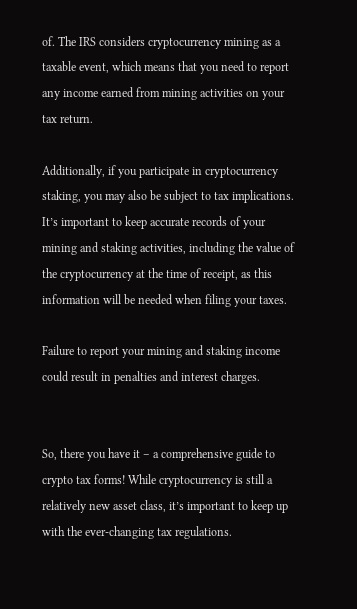of. The IRS considers cryptocurrency mining as a taxable event, which means that you need to report any income earned from mining activities on your tax return.

Additionally, if you participate in cryptocurrency staking, you may also be subject to tax implications. It’s important to keep accurate records of your mining and staking activities, including the value of the cryptocurrency at the time of receipt, as this information will be needed when filing your taxes.

Failure to report your mining and staking income could result in penalties and interest charges.


So, there you have it – a comprehensive guide to crypto tax forms! While cryptocurrency is still a relatively new asset class, it’s important to keep up with the ever-changing tax regulations.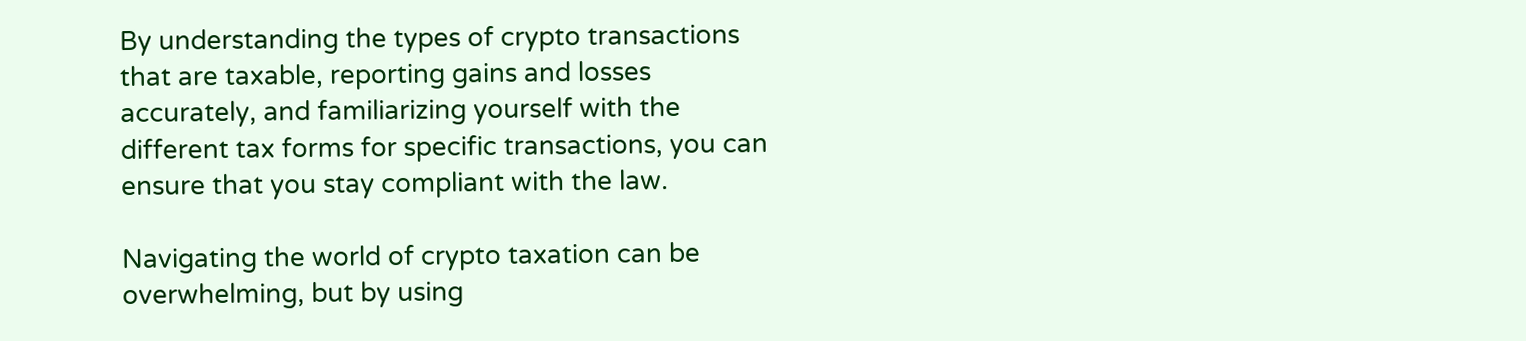By understanding the types of crypto transactions that are taxable, reporting gains and losses accurately, and familiarizing yourself with the different tax forms for specific transactions, you can ensure that you stay compliant with the law.

Navigating the world of crypto taxation can be overwhelming, but by using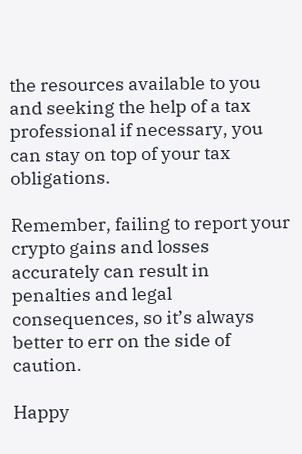the resources available to you and seeking the help of a tax professional if necessary, you can stay on top of your tax obligations.

Remember, failing to report your crypto gains and losses accurately can result in penalties and legal consequences, so it’s always better to err on the side of caution.

Happy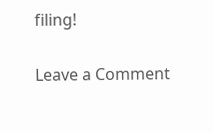filing!

Leave a Comment